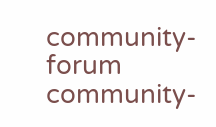community-forum community-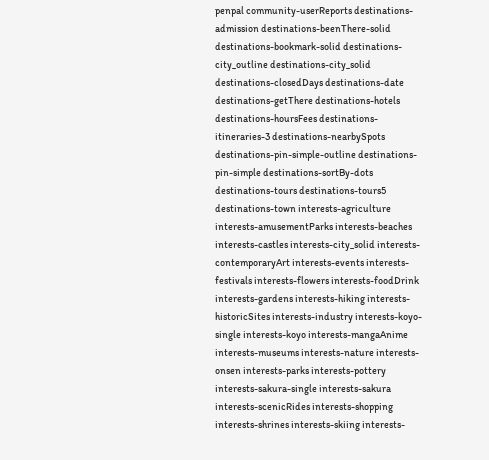penpal community-userReports destinations-admission destinations-beenThere-solid destinations-bookmark-solid destinations-city_outline destinations-city_solid destinations-closedDays destinations-date destinations-getThere destinations-hotels destinations-hoursFees destinations-itineraries-3 destinations-nearbySpots destinations-pin-simple-outline destinations-pin-simple destinations-sortBy-dots destinations-tours destinations-tours5 destinations-town interests-agriculture interests-amusementParks interests-beaches interests-castles interests-city_solid interests-contemporaryArt interests-events interests-festivals interests-flowers interests-foodDrink interests-gardens interests-hiking interests-historicSites interests-industry interests-koyo-single interests-koyo interests-mangaAnime interests-museums interests-nature interests-onsen interests-parks interests-pottery interests-sakura-single interests-sakura interests-scenicRides interests-shopping interests-shrines interests-skiing interests-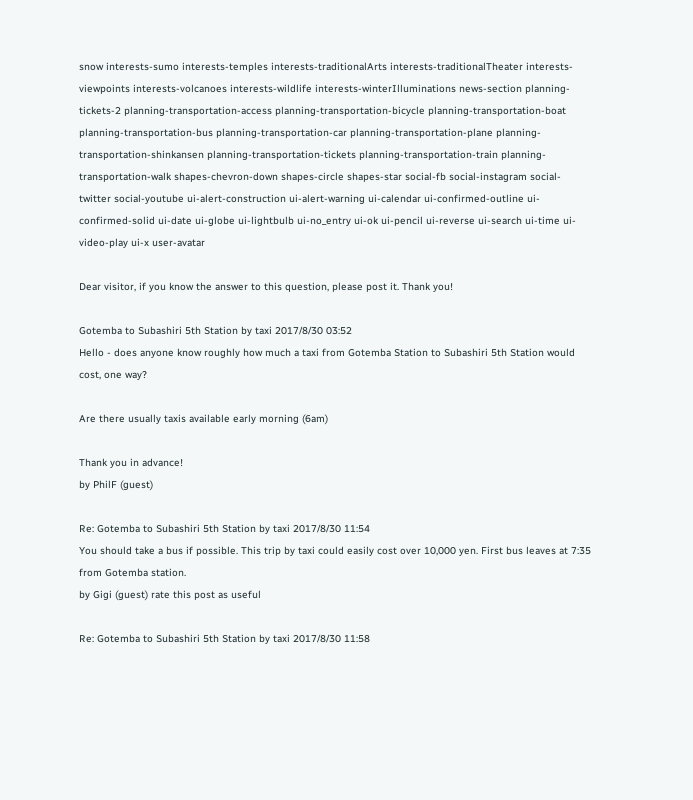snow interests-sumo interests-temples interests-traditionalArts interests-traditionalTheater interests-viewpoints interests-volcanoes interests-wildlife interests-winterIlluminations news-section planning-tickets-2 planning-transportation-access planning-transportation-bicycle planning-transportation-boat planning-transportation-bus planning-transportation-car planning-transportation-plane planning-transportation-shinkansen planning-transportation-tickets planning-transportation-train planning-transportation-walk shapes-chevron-down shapes-circle shapes-star social-fb social-instagram social-twitter social-youtube ui-alert-construction ui-alert-warning ui-calendar ui-confirmed-outline ui-confirmed-solid ui-date ui-globe ui-lightbulb ui-no_entry ui-ok ui-pencil ui-reverse ui-search ui-time ui-video-play ui-x user-avatar

Dear visitor, if you know the answer to this question, please post it. Thank you!

Gotemba to Subashiri 5th Station by taxi 2017/8/30 03:52
Hello - does anyone know roughly how much a taxi from Gotemba Station to Subashiri 5th Station would cost, one way?

Are there usually taxis available early morning (6am)

Thank you in advance!
by PhilF (guest)

Re: Gotemba to Subashiri 5th Station by taxi 2017/8/30 11:54
You should take a bus if possible. This trip by taxi could easily cost over 10,000 yen. First bus leaves at 7:35 from Gotemba station.
by Gigi (guest) rate this post as useful

Re: Gotemba to Subashiri 5th Station by taxi 2017/8/30 11:58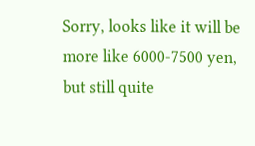Sorry, looks like it will be more like 6000-7500 yen, but still quite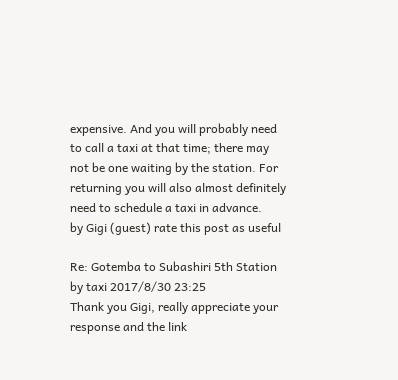expensive. And you will probably need to call a taxi at that time; there may not be one waiting by the station. For returning you will also almost definitely need to schedule a taxi in advance.
by Gigi (guest) rate this post as useful

Re: Gotemba to Subashiri 5th Station by taxi 2017/8/30 23:25
Thank you Gigi, really appreciate your response and the link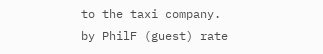to the taxi company.
by PhilF (guest) rate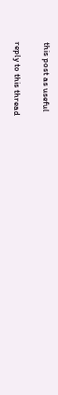this post as useful

reply to this thread